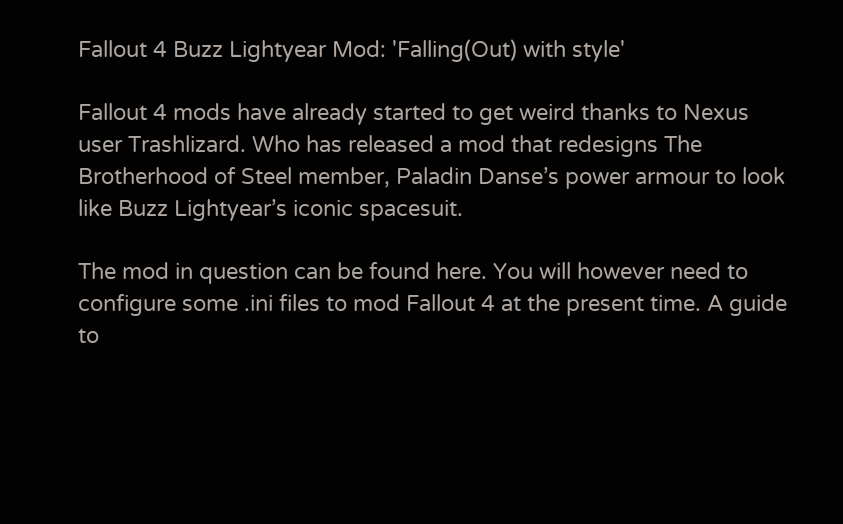Fallout 4 Buzz Lightyear Mod: 'Falling(Out) with style'

Fallout 4 mods have already started to get weird thanks to Nexus user Trashlizard. Who has released a mod that redesigns The Brotherhood of Steel member, Paladin Danse’s power armour to look like Buzz Lightyear’s iconic spacesuit.

The mod in question can be found here. You will however need to configure some .ini files to mod Fallout 4 at the present time. A guide to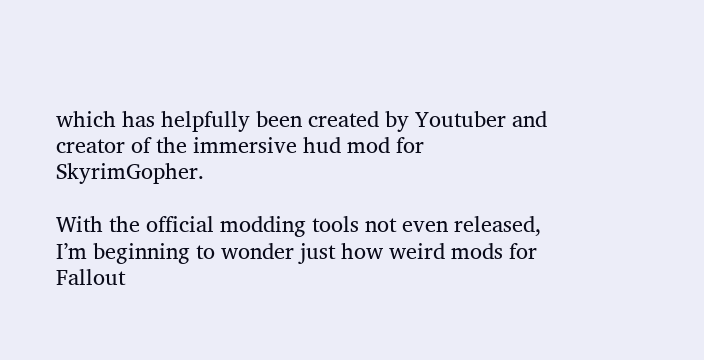which has helpfully been created by Youtuber and creator of the immersive hud mod for SkyrimGopher.

With the official modding tools not even released, I’m beginning to wonder just how weird mods for Fallout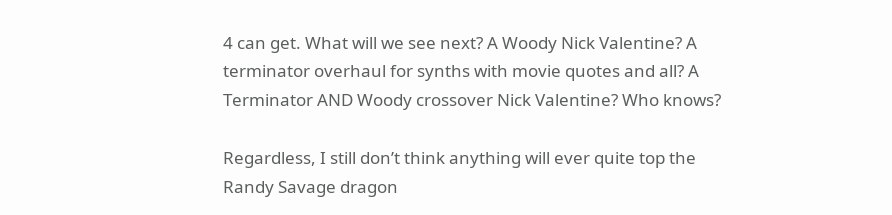4 can get. What will we see next? A Woody Nick Valentine? A terminator overhaul for synths with movie quotes and all? A Terminator AND Woody crossover Nick Valentine? Who knows?

Regardless, I still don’t think anything will ever quite top the Randy Savage dragon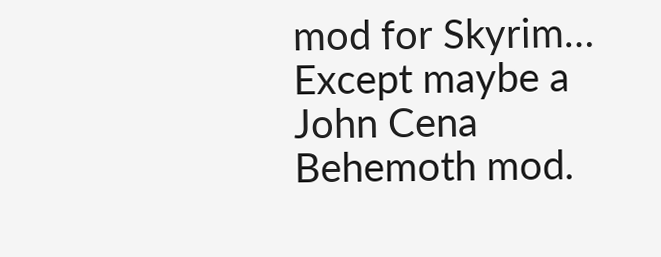mod for Skyrim… Except maybe a John Cena Behemoth mod.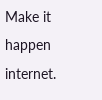Make it happen internet.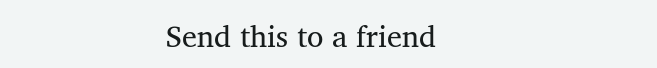Send this to a friend